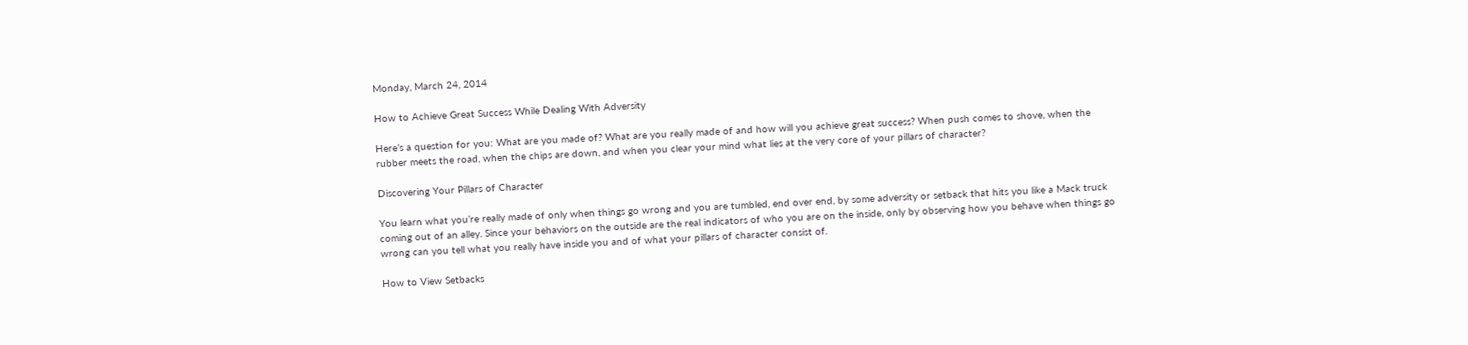Monday, March 24, 2014

How to Achieve Great Success While Dealing With Adversity

Here’s a question for you: What are you made of? What are you really made of and how will you achieve great success? When push comes to shove, when the rubber meets the road, when the chips are down, and when you clear your mind what lies at the very core of your pillars of character?

Discovering Your Pillars of Character

You learn what you’re really made of only when things go wrong and you are tumbled, end over end, by some adversity or setback that hits you like a Mack truck coming out of an alley. Since your behaviors on the outside are the real indicators of who you are on the inside, only by observing how you behave when things go wrong can you tell what you really have inside you and of what your pillars of character consist of.

How to View Setbacks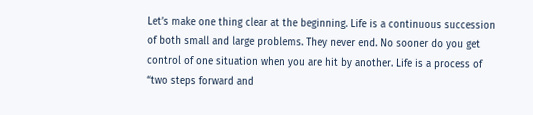Let’s make one thing clear at the beginning. Life is a continuous succession of both small and large problems. They never end. No sooner do you get control of one situation when you are hit by another. Life is a process of “two steps forward and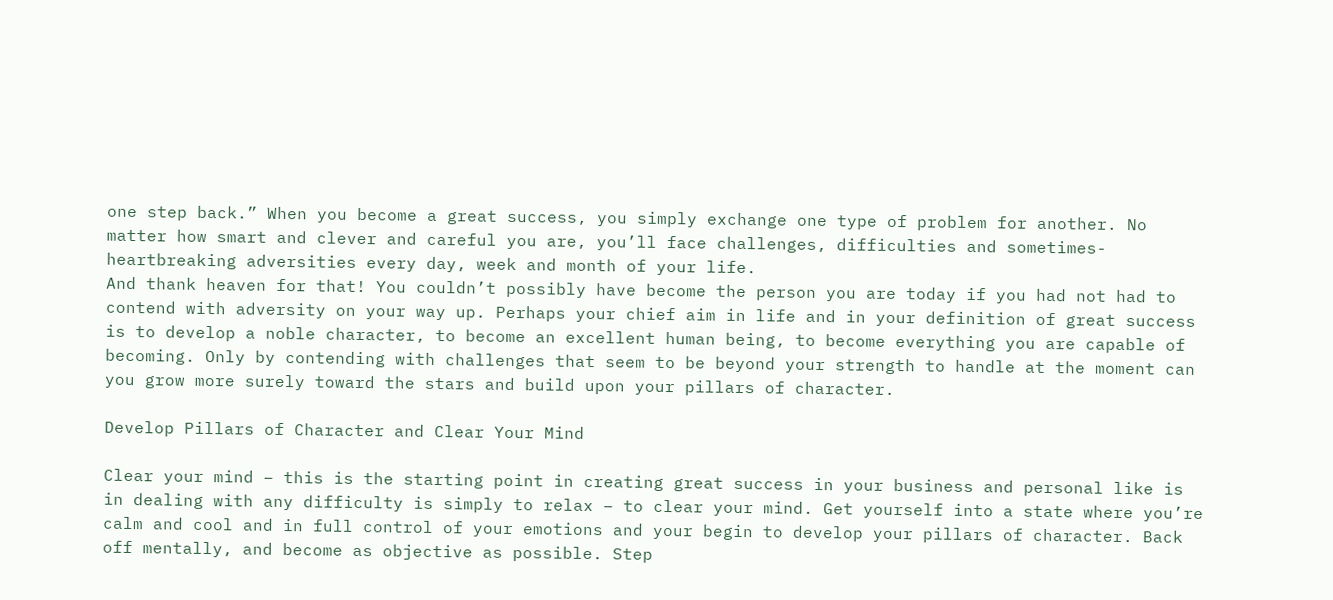one step back.” When you become a great success, you simply exchange one type of problem for another. No matter how smart and clever and careful you are, you’ll face challenges, difficulties and sometimes-heartbreaking adversities every day, week and month of your life.
And thank heaven for that! You couldn’t possibly have become the person you are today if you had not had to contend with adversity on your way up. Perhaps your chief aim in life and in your definition of great success is to develop a noble character, to become an excellent human being, to become everything you are capable of becoming. Only by contending with challenges that seem to be beyond your strength to handle at the moment can you grow more surely toward the stars and build upon your pillars of character.

Develop Pillars of Character and Clear Your Mind

Clear your mind – this is the starting point in creating great success in your business and personal like is in dealing with any difficulty is simply to relax – to clear your mind. Get yourself into a state where you’re calm and cool and in full control of your emotions and your begin to develop your pillars of character. Back off mentally, and become as objective as possible. Step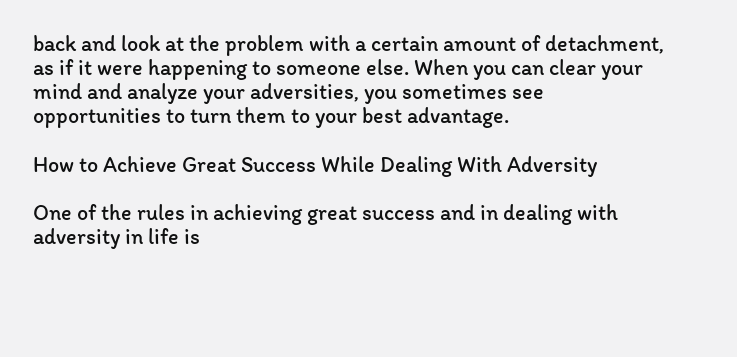back and look at the problem with a certain amount of detachment, as if it were happening to someone else. When you can clear your mind and analyze your adversities, you sometimes see opportunities to turn them to your best advantage.

How to Achieve Great Success While Dealing With Adversity

One of the rules in achieving great success and in dealing with adversity in life is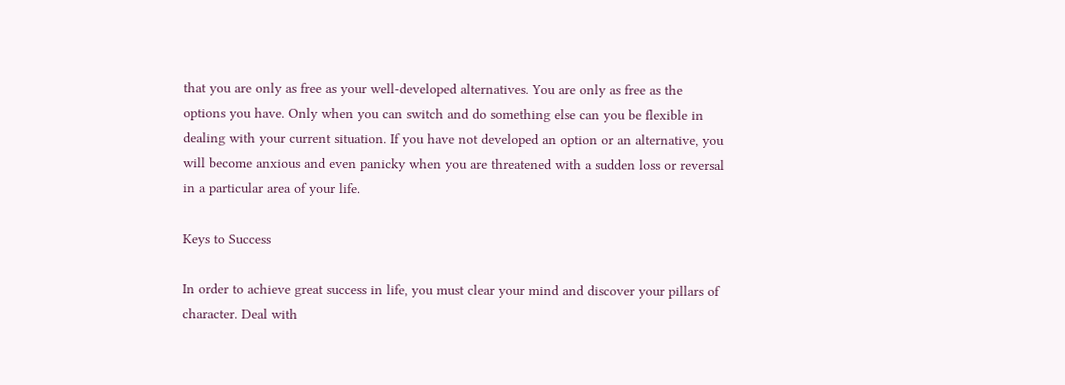that you are only as free as your well-developed alternatives. You are only as free as the options you have. Only when you can switch and do something else can you be flexible in dealing with your current situation. If you have not developed an option or an alternative, you will become anxious and even panicky when you are threatened with a sudden loss or reversal in a particular area of your life.

Keys to Success

In order to achieve great success in life, you must clear your mind and discover your pillars of character. Deal with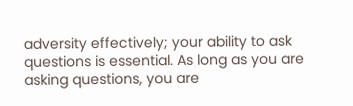adversity effectively; your ability to ask questions is essential. As long as you are asking questions, you are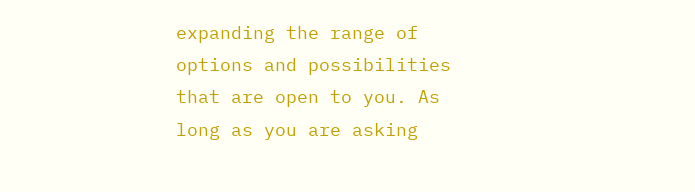expanding the range of options and possibilities that are open to you. As long as you are asking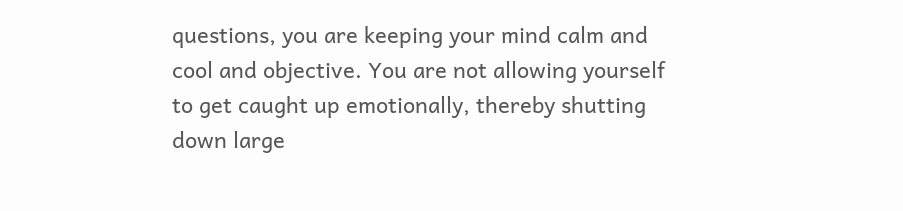questions, you are keeping your mind calm and cool and objective. You are not allowing yourself to get caught up emotionally, thereby shutting down large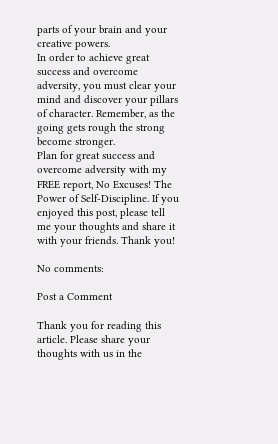parts of your brain and your creative powers.
In order to achieve great success and overcome adversity, you must clear your mind and discover your pillars of character. Remember, as the going gets rough the strong become stronger.
Plan for great success and overcome adversity with my FREE report, No Excuses! The Power of Self-Discipline. If you enjoyed this post, please tell me your thoughts and share it with your friends. Thank you!

No comments:

Post a Comment

Thank you for reading this article. Please share your thoughts with us in the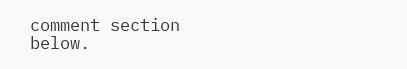comment section below.